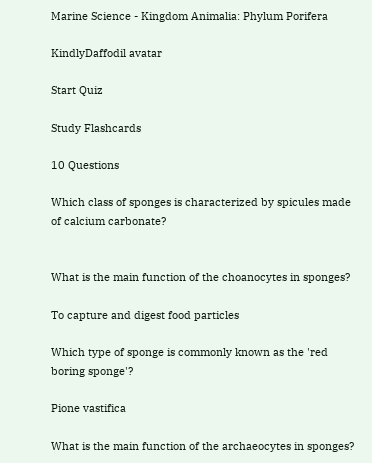Marine Science - Kingdom Animalia: Phylum Porifera

KindlyDaffodil avatar

Start Quiz

Study Flashcards

10 Questions

Which class of sponges is characterized by spicules made of calcium carbonate?


What is the main function of the choanocytes in sponges?

To capture and digest food particles

Which type of sponge is commonly known as the 'red boring sponge'?

Pione vastifica

What is the main function of the archaeocytes in sponges?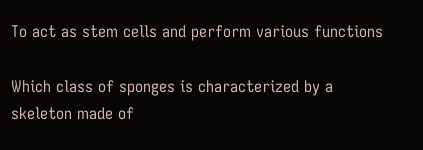To act as stem cells and perform various functions

Which class of sponges is characterized by a skeleton made of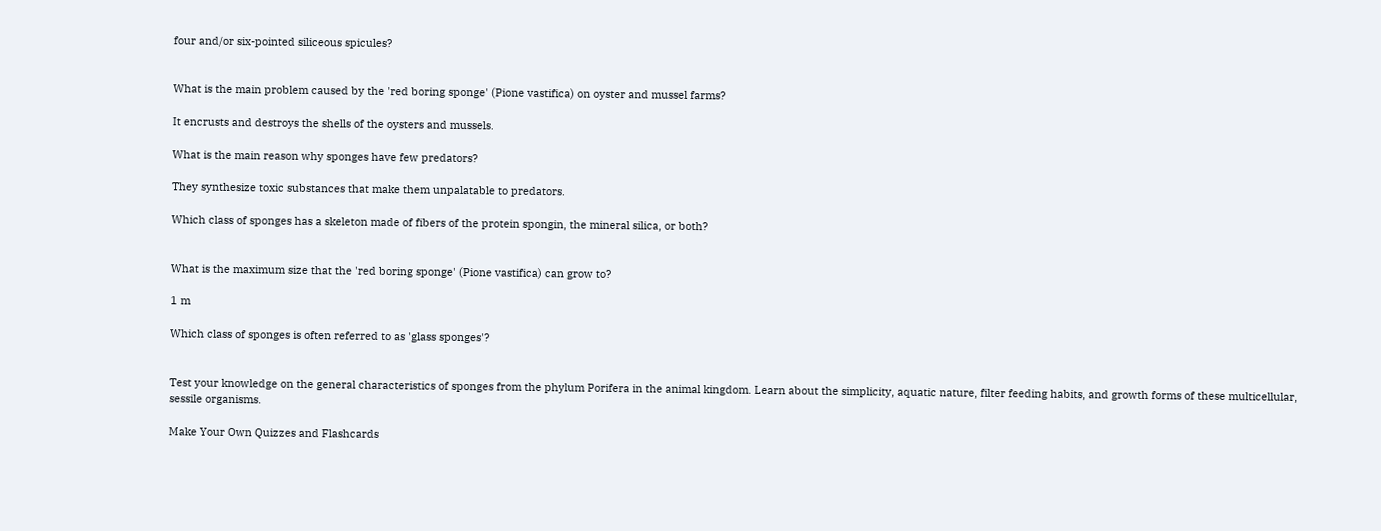four and/or six-pointed siliceous spicules?


What is the main problem caused by the 'red boring sponge' (Pione vastifica) on oyster and mussel farms?

It encrusts and destroys the shells of the oysters and mussels.

What is the main reason why sponges have few predators?

They synthesize toxic substances that make them unpalatable to predators.

Which class of sponges has a skeleton made of fibers of the protein spongin, the mineral silica, or both?


What is the maximum size that the 'red boring sponge' (Pione vastifica) can grow to?

1 m

Which class of sponges is often referred to as 'glass sponges'?


Test your knowledge on the general characteristics of sponges from the phylum Porifera in the animal kingdom. Learn about the simplicity, aquatic nature, filter feeding habits, and growth forms of these multicellular, sessile organisms.

Make Your Own Quizzes and Flashcards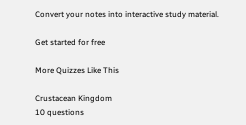Convert your notes into interactive study material.

Get started for free

More Quizzes Like This

Crustacean Kingdom
10 questions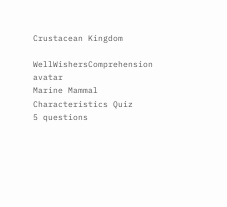Crustacean Kingdom

WellWishersComprehension avatar
Marine Mammal Characteristics Quiz
5 questions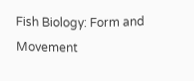Fish Biology: Form and Movement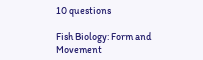10 questions

Fish Biology: Form and Movement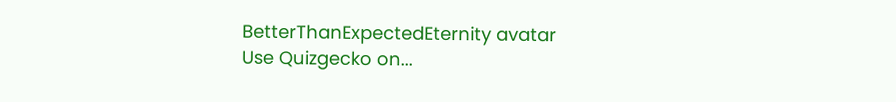BetterThanExpectedEternity avatar
Use Quizgecko on...